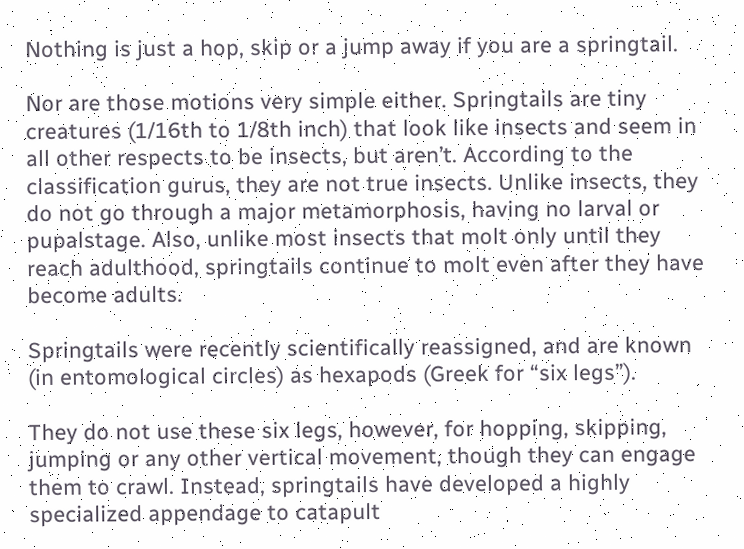Nothing is just a hop, skip or a jump away if you are a springtail.

Nor are those motions very simple either. Springtails are tiny creatures (1/16th to 1/8th inch) that look like insects and seem in all other respects to be insects, but aren’t. According to the classification gurus, they are not true insects. Unlike insects, they do not go through a major metamorphosis, having no larval or pupalstage. Also, unlike most insects that molt only until they reach adulthood, springtails continue to molt even after they have become adults.

Springtails were recently scientifically reassigned, and are known (in entomological circles) as hexapods (Greek for “six legs”).

They do not use these six legs, however, for hopping, skipping, jumping or any other vertical movement, though they can engage them to crawl. Instead, springtails have developed a highly specialized appendage to catapult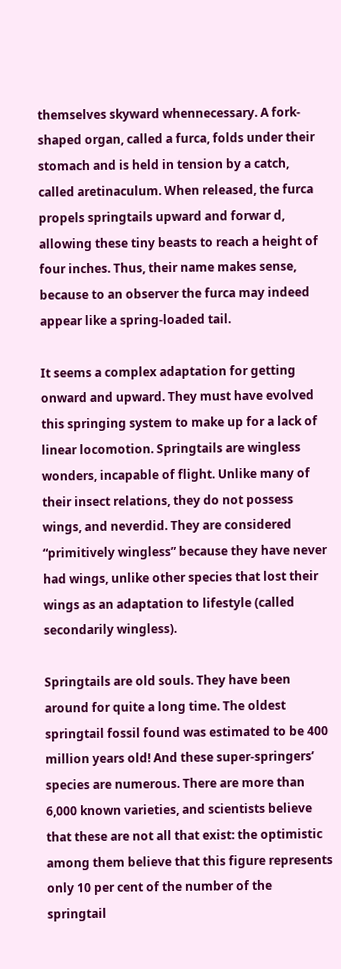themselves skyward whennecessary. A fork-shaped organ, called a furca, folds under their stomach and is held in tension by a catch, called aretinaculum. When released, the furca propels springtails upward and forwar d, allowing these tiny beasts to reach a height of four inches. Thus, their name makes sense, because to an observer the furca may indeed appear like a spring-loaded tail.

It seems a complex adaptation for getting onward and upward. They must have evolved this springing system to make up for a lack of linear locomotion. Springtails are wingless wonders, incapable of flight. Unlike many of their insect relations, they do not possess wings, and neverdid. They are considered “primitively wingless” because they have never had wings, unlike other species that lost their wings as an adaptation to lifestyle (called secondarily wingless).

Springtails are old souls. They have been around for quite a long time. The oldest springtail fossil found was estimated to be 400 million years old! And these super-springers’ species are numerous. There are more than 6,000 known varieties, and scientists believe that these are not all that exist: the optimistic among them believe that this figure represents only 10 per cent of the number of the springtail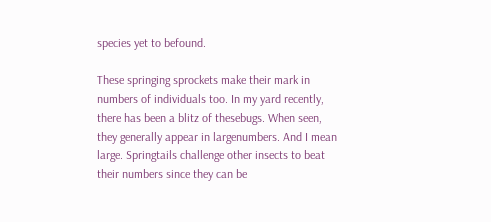species yet to befound.

These springing sprockets make their mark in numbers of individuals too. In my yard recently, there has been a blitz of thesebugs. When seen, they generally appear in largenumbers. And I mean large. Springtails challenge other insects to beat their numbers since they can be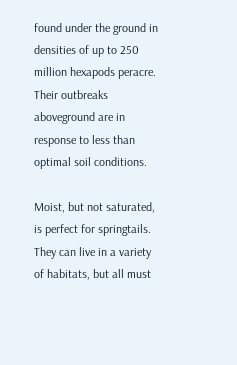found under the ground in densities of up to 250 million hexapods peracre. Their outbreaks aboveground are in response to less than optimal soil conditions.

Moist, but not saturated, is perfect for springtails. They can live in a variety of habitats, but all must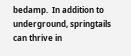bedamp.  In addition to underground, springtails can thrive in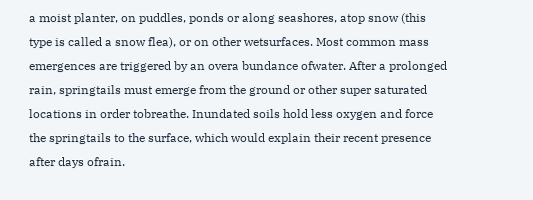a moist planter, on puddles, ponds or along seashores, atop snow (this type is called a snow flea), or on other wetsurfaces. Most common mass emergences are triggered by an overa bundance ofwater. After a prolonged rain, springtails must emerge from the ground or other super saturated locations in order tobreathe. Inundated soils hold less oxygen and force the springtails to the surface, which would explain their recent presence after days ofrain.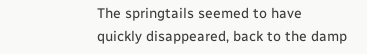The springtails seemed to have quickly disappeared, back to the damp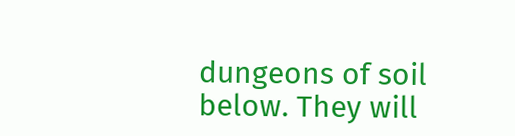dungeons of soil below. They will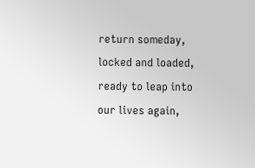return someday, locked and loaded, ready to leap into our lives again,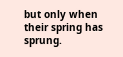but only when their spring has sprung.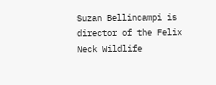Suzan Bellincampi is director of the Felix Neck Wildlife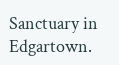Sanctuary in Edgartown.